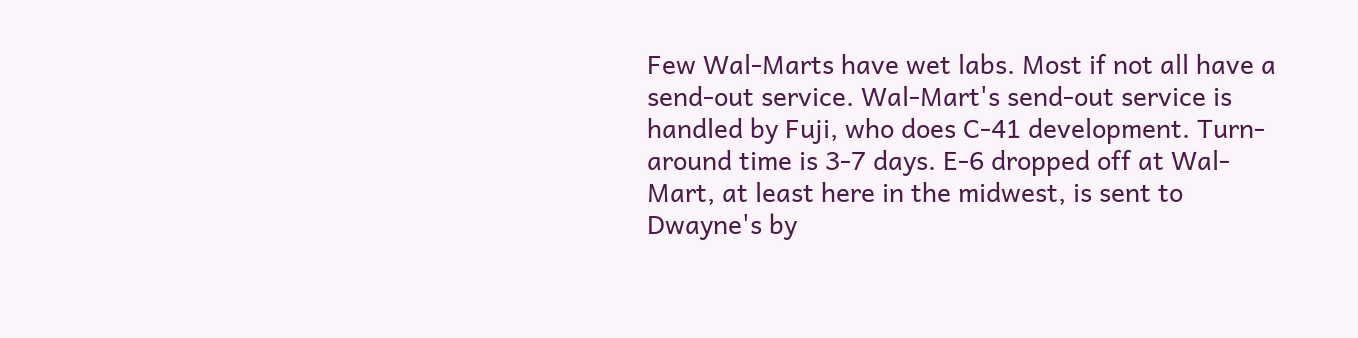Few Wal-Marts have wet labs. Most if not all have a send-out service. Wal-Mart's send-out service is handled by Fuji, who does C-41 development. Turn-around time is 3-7 days. E-6 dropped off at Wal-Mart, at least here in the midwest, is sent to Dwayne's by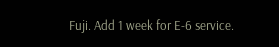Fuji. Add 1 week for E-6 service.